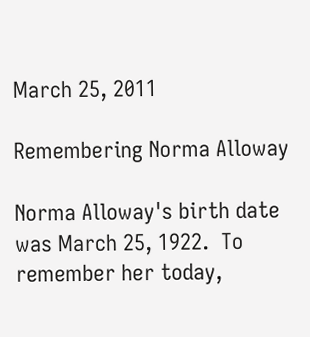March 25, 2011

Remembering Norma Alloway

Norma Alloway's birth date was March 25, 1922.  To remember her today,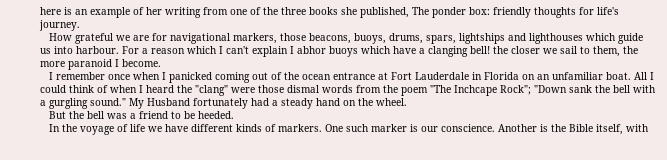here is an example of her writing from one of the three books she published, The ponder box: friendly thoughts for life's journey.
   How grateful we are for navigational markers, those beacons, buoys, drums, spars, lightships and lighthouses which guide us into harbour. For a reason which I can't explain I abhor buoys which have a clanging bell! the closer we sail to them, the more paranoid I become.
   I remember once when I panicked coming out of the ocean entrance at Fort Lauderdale in Florida on an unfamiliar boat. All I could think of when I heard the "clang" were those dismal words from the poem "The Inchcape Rock"; "Down sank the bell with a gurgling sound." My Husband fortunately had a steady hand on the wheel.
   But the bell was a friend to be heeded.
   In the voyage of life we have different kinds of markers. One such marker is our conscience. Another is the Bible itself, with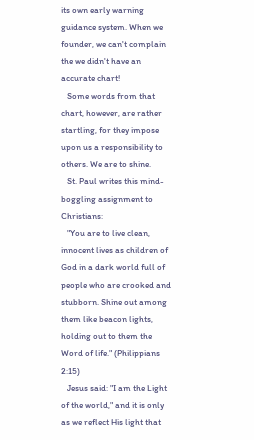its own early warning guidance system. When we founder, we can't complain the we didn't have an accurate chart!
   Some words from that chart, however, are rather startling, for they impose upon us a responsibility to others. We are to shine.
   St. Paul writes this mind-boggling assignment to Christians:
   "You are to live clean, innocent lives as children of God in a dark world full of people who are crooked and stubborn. Shine out among them like beacon lights, holding out to them the Word of life." (Philippians 2:15)
   Jesus said: "I am the Light of the world," and it is only as we reflect His light that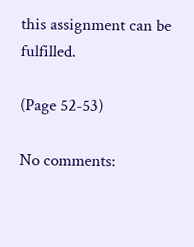this assignment can be fulfilled.

(Page 52-53)

No comments: